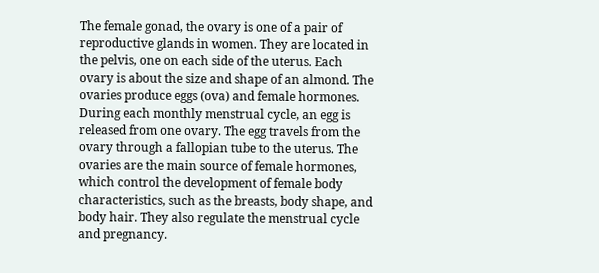The female gonad, the ovary is one of a pair of reproductive glands in women. They are located in the pelvis, one on each side of the uterus. Each ovary is about the size and shape of an almond. The ovaries produce eggs (ova) and female hormones. During each monthly menstrual cycle, an egg is released from one ovary. The egg travels from the ovary through a fallopian tube to the uterus. The ovaries are the main source of female hormones, which control the development of female body characteristics, such as the breasts, body shape, and body hair. They also regulate the menstrual cycle and pregnancy.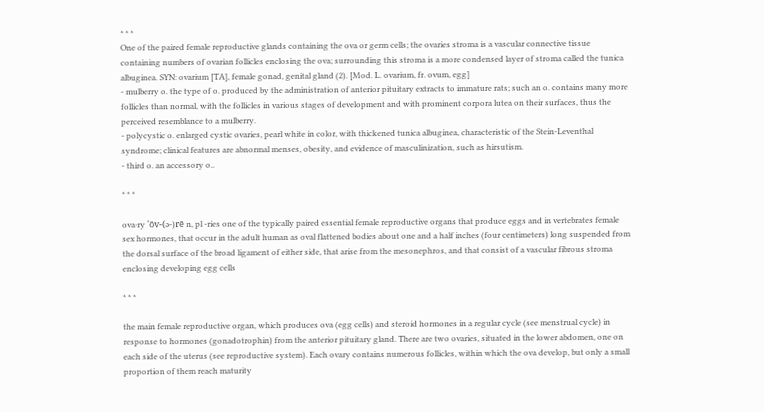* * *
One of the paired female reproductive glands containing the ova or germ cells; the ovaries stroma is a vascular connective tissue containing numbers of ovarian follicles enclosing the ova; surrounding this stroma is a more condensed layer of stroma called the tunica albuginea. SYN: ovarium [TA], female gonad, genital gland (2). [Mod. L. ovarium, fr. ovum, egg]
- mulberry o. the type of o. produced by the administration of anterior pituitary extracts to immature rats; such an o. contains many more follicles than normal, with the follicles in various stages of development and with prominent corpora lutea on their surfaces, thus the perceived resemblance to a mulberry.
- polycystic o. enlarged cystic ovaries, pearl white in color, with thickened tunica albuginea, characteristic of the Stein-Leventhal syndrome; clinical features are abnormal menses, obesity, and evidence of masculinization, such as hirsutism.
- third o. an accessory o..

* * *

ova·ry 'ōv-(ə-)rē n, pl -ries one of the typically paired essential female reproductive organs that produce eggs and in vertebrates female sex hormones, that occur in the adult human as oval flattened bodies about one and a half inches (four centimeters) long suspended from the dorsal surface of the broad ligament of either side, that arise from the mesonephros, and that consist of a vascular fibrous stroma enclosing developing egg cells

* * *

the main female reproductive organ, which produces ova (egg cells) and steroid hormones in a regular cycle (see menstrual cycle) in response to hormones (gonadotrophin) from the anterior pituitary gland. There are two ovaries, situated in the lower abdomen, one on each side of the uterus (see reproductive system). Each ovary contains numerous follicles, within which the ova develop, but only a small proportion of them reach maturity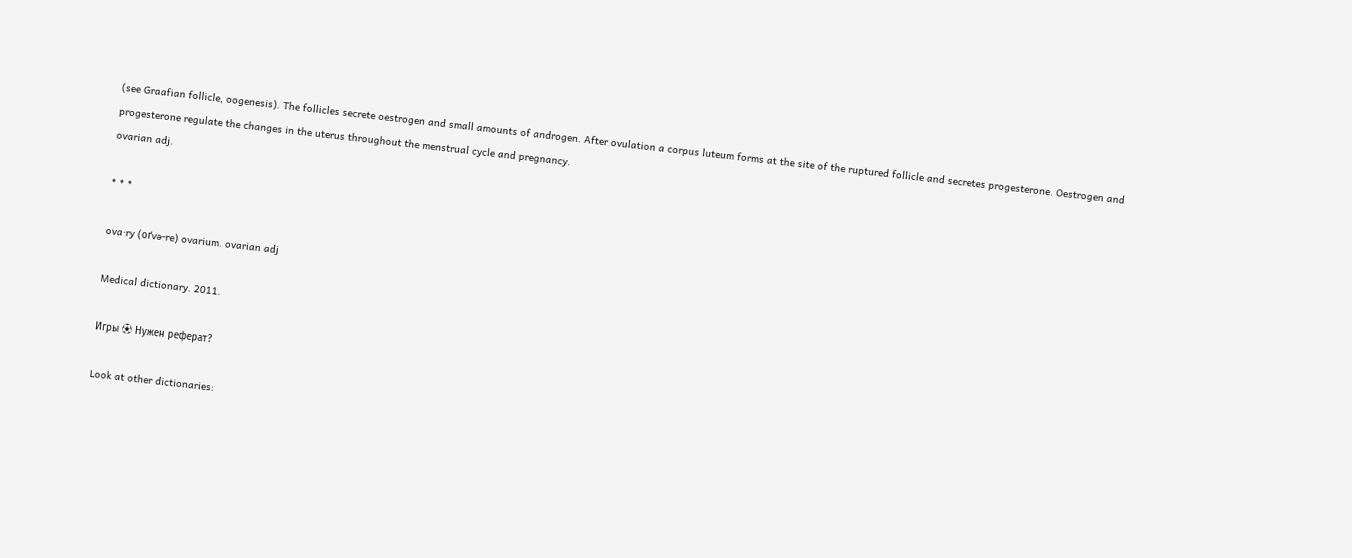(see Graafian follicle, oogenesis). The follicles secrete oestrogen and small amounts of androgen. After ovulation a corpus luteum forms at the site of the ruptured follicle and secretes progesterone. Oestrogen and progesterone regulate the changes in the uterus throughout the menstrual cycle and pregnancy.
ovarian adj.

* * *

ova·ry (oґvə-re) ovarium. ovarian adj

Medical dictionary. 2011.

Игры ⚽ Нужен реферат?

Look at other dictionaries: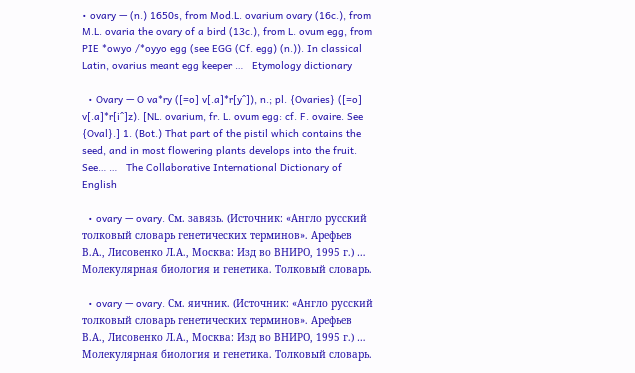• ovary — (n.) 1650s, from Mod.L. ovarium ovary (16c.), from M.L. ovaria the ovary of a bird (13c.), from L. ovum egg, from PIE *owyo /*oyyo egg (see EGG (Cf. egg) (n.)). In classical Latin, ovarius meant egg keeper …   Etymology dictionary

  • Ovary — O va*ry ([=o] v[.a]*r[y^]), n.; pl. {Ovaries} ([=o] v[.a]*r[i^]z). [NL. ovarium, fr. L. ovum egg: cf. F. ovaire. See {Oval}.] 1. (Bot.) That part of the pistil which contains the seed, and in most flowering plants develops into the fruit. See… …   The Collaborative International Dictionary of English

  • ovary — ovary. См. завязь. (Источник: «Англо русский толковый словарь генетических терминов». Арефьев В.А., Лисовенко Л.А., Москва: Изд во ВНИРО, 1995 г.) …   Молекулярная биология и генетика. Толковый словарь.

  • ovary — ovary. См. яичник. (Источник: «Англо русский толковый словарь генетических терминов». Арефьев В.А., Лисовенко Л.А., Москва: Изд во ВНИРО, 1995 г.) …   Молекулярная биология и генетика. Толковый словарь.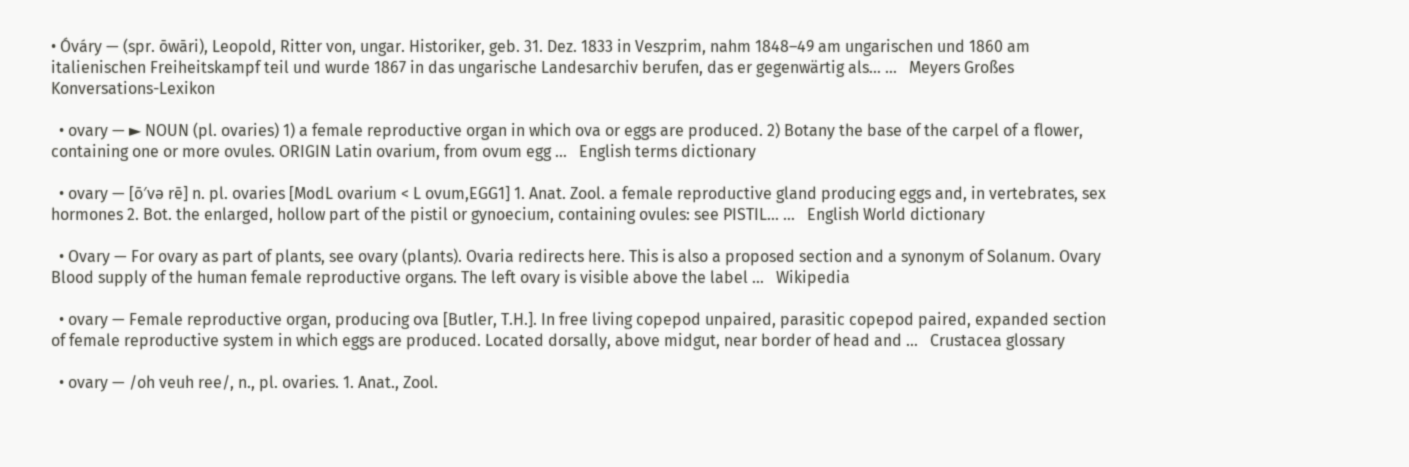• Óváry — (spr. ōwāri), Leopold, Ritter von, ungar. Historiker, geb. 31. Dez. 1833 in Veszprim, nahm 1848–49 am ungarischen und 1860 am italienischen Freiheitskampf teil und wurde 1867 in das ungarische Landesarchiv berufen, das er gegenwärtig als… …   Meyers Großes Konversations-Lexikon

  • ovary — ► NOUN (pl. ovaries) 1) a female reproductive organ in which ova or eggs are produced. 2) Botany the base of the carpel of a flower, containing one or more ovules. ORIGIN Latin ovarium, from ovum egg …   English terms dictionary

  • ovary — [ō′və rē] n. pl. ovaries [ModL ovarium < L ovum,EGG1] 1. Anat. Zool. a female reproductive gland producing eggs and, in vertebrates, sex hormones 2. Bot. the enlarged, hollow part of the pistil or gynoecium, containing ovules: see PISTIL… …   English World dictionary

  • Ovary — For ovary as part of plants, see ovary (plants). Ovaria redirects here. This is also a proposed section and a synonym of Solanum. Ovary Blood supply of the human female reproductive organs. The left ovary is visible above the label …   Wikipedia

  • ovary — Female reproductive organ, producing ova [Butler, T.H.]. In free living copepod unpaired, parasitic copepod paired, expanded section of female reproductive system in which eggs are produced. Located dorsally, above midgut, near border of head and …   Crustacea glossary

  • ovary — /oh veuh ree/, n., pl. ovaries. 1. Anat., Zool.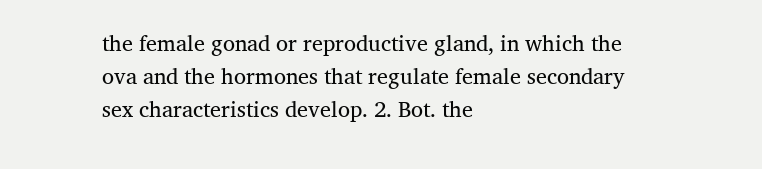the female gonad or reproductive gland, in which the ova and the hormones that regulate female secondary sex characteristics develop. 2. Bot. the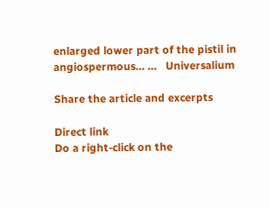enlarged lower part of the pistil in angiospermous… …   Universalium

Share the article and excerpts

Direct link
Do a right-click on the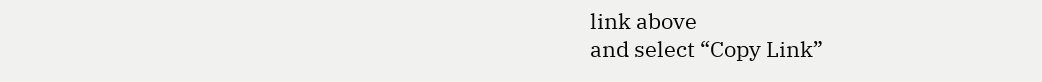link above
and select “Copy Link”